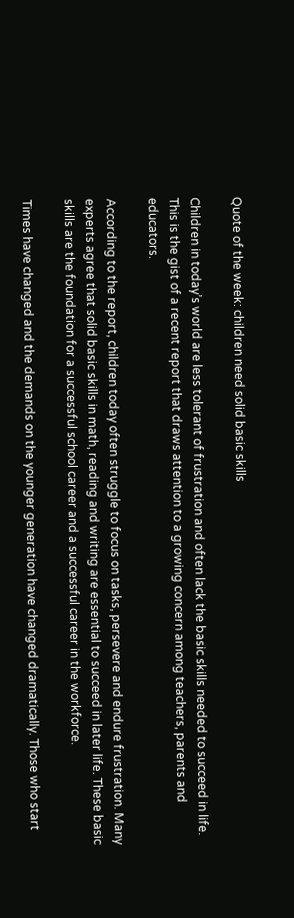Quote of the week: children need solid basic skills

Children in today’s world are less tolerant of frustration and often lack the basic skills needed to succeed in life. This is the gist of a recent report that draws attention to a growing concern among teachers, parents and educators.

According to the report, children today often struggle to focus on tasks, persevere and endure frustration. Many experts agree that solid basic skills in math, reading and writing are essential to succeed in later life. These basic skills are the foundation for a successful school career and a successful career in the workforce.

Times have changed and the demands on the younger generation have changed dramatically. Those who start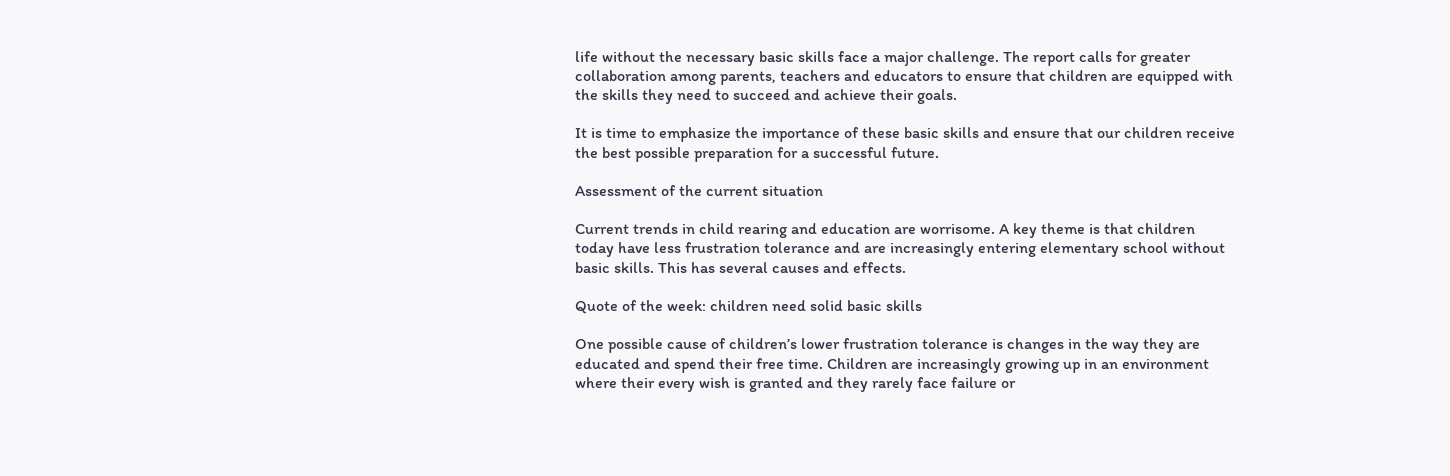life without the necessary basic skills face a major challenge. The report calls for greater collaboration among parents, teachers and educators to ensure that children are equipped with the skills they need to succeed and achieve their goals.

It is time to emphasize the importance of these basic skills and ensure that our children receive the best possible preparation for a successful future.

Assessment of the current situation

Current trends in child rearing and education are worrisome. A key theme is that children today have less frustration tolerance and are increasingly entering elementary school without basic skills. This has several causes and effects.

Quote of the week: children need solid basic skills

One possible cause of children’s lower frustration tolerance is changes in the way they are educated and spend their free time. Children are increasingly growing up in an environment where their every wish is granted and they rarely face failure or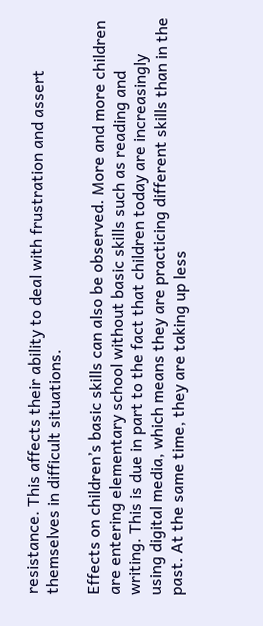resistance. This affects their ability to deal with frustration and assert themselves in difficult situations.

Effects on children’s basic skills can also be observed. More and more children are entering elementary school without basic skills such as reading and writing. This is due in part to the fact that children today are increasingly using digital media, which means they are practicing different skills than in the past. At the same time, they are taking up less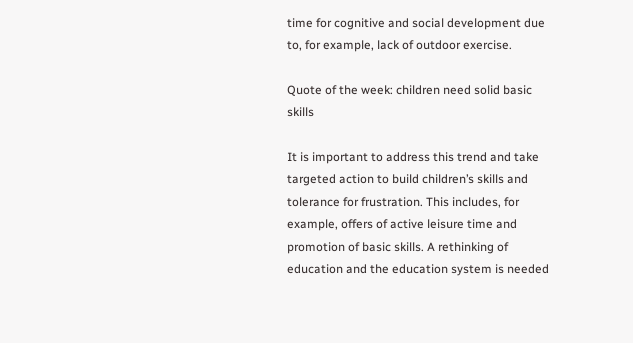time for cognitive and social development due to, for example, lack of outdoor exercise.

Quote of the week: children need solid basic skills

It is important to address this trend and take targeted action to build children’s skills and tolerance for frustration. This includes, for example, offers of active leisure time and promotion of basic skills. A rethinking of education and the education system is needed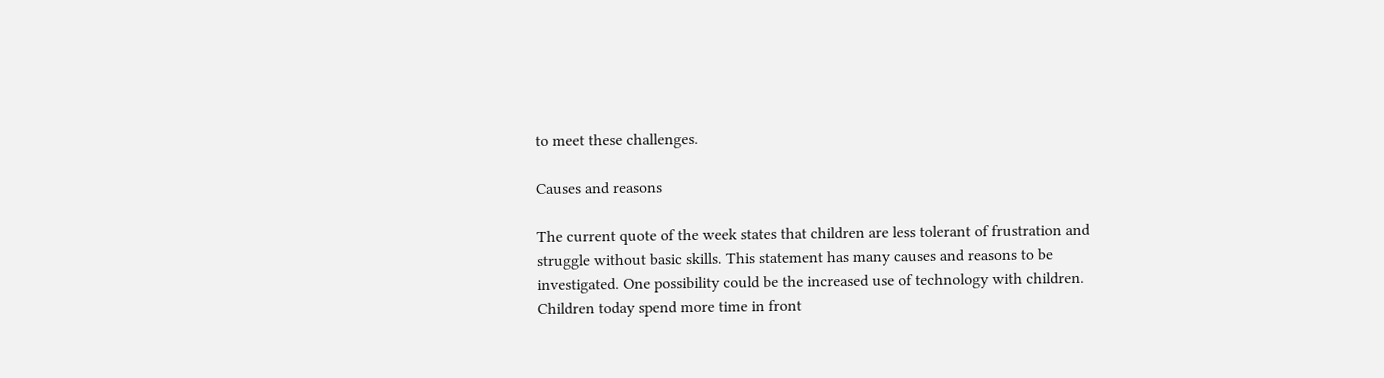to meet these challenges.

Causes and reasons

The current quote of the week states that children are less tolerant of frustration and struggle without basic skills. This statement has many causes and reasons to be investigated. One possibility could be the increased use of technology with children. Children today spend more time in front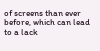of screens than ever before, which can lead to a lack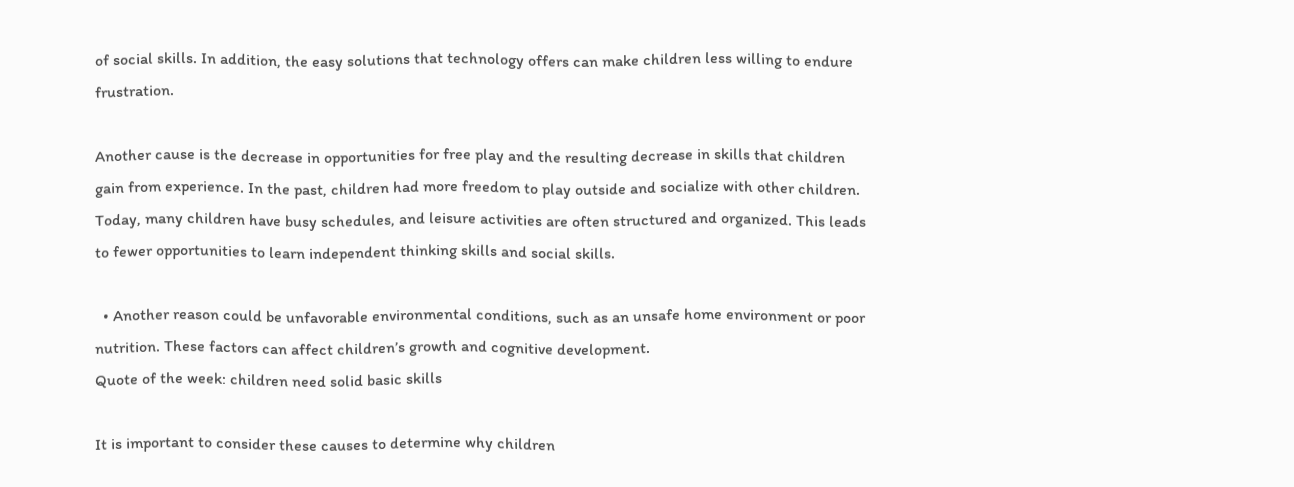of social skills. In addition, the easy solutions that technology offers can make children less willing to endure frustration.

Another cause is the decrease in opportunities for free play and the resulting decrease in skills that children gain from experience. In the past, children had more freedom to play outside and socialize with other children. Today, many children have busy schedules, and leisure activities are often structured and organized. This leads to fewer opportunities to learn independent thinking skills and social skills.

  • Another reason could be unfavorable environmental conditions, such as an unsafe home environment or poor nutrition. These factors can affect children’s growth and cognitive development.
Quote of the week: children need solid basic skills

It is important to consider these causes to determine why children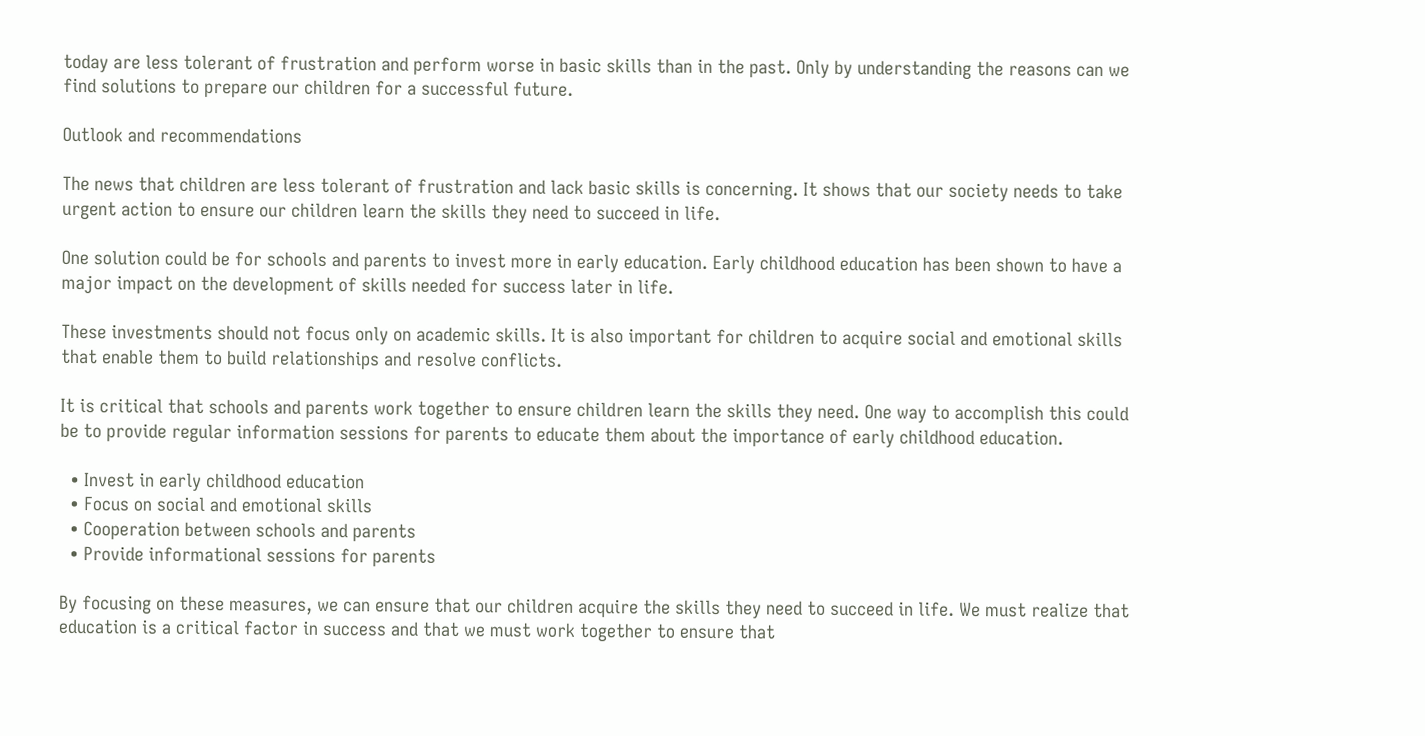today are less tolerant of frustration and perform worse in basic skills than in the past. Only by understanding the reasons can we find solutions to prepare our children for a successful future.

Outlook and recommendations

The news that children are less tolerant of frustration and lack basic skills is concerning. It shows that our society needs to take urgent action to ensure our children learn the skills they need to succeed in life.

One solution could be for schools and parents to invest more in early education. Early childhood education has been shown to have a major impact on the development of skills needed for success later in life.

These investments should not focus only on academic skills. It is also important for children to acquire social and emotional skills that enable them to build relationships and resolve conflicts.

It is critical that schools and parents work together to ensure children learn the skills they need. One way to accomplish this could be to provide regular information sessions for parents to educate them about the importance of early childhood education.

  • Invest in early childhood education
  • Focus on social and emotional skills
  • Cooperation between schools and parents
  • Provide informational sessions for parents

By focusing on these measures, we can ensure that our children acquire the skills they need to succeed in life. We must realize that education is a critical factor in success and that we must work together to ensure that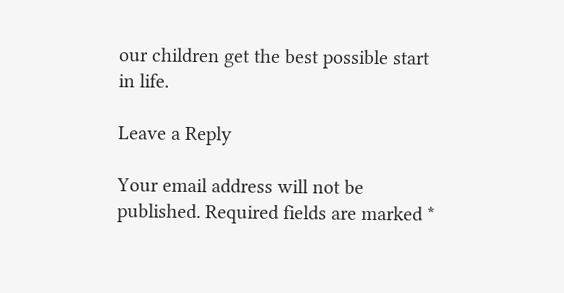our children get the best possible start in life.

Leave a Reply

Your email address will not be published. Required fields are marked *